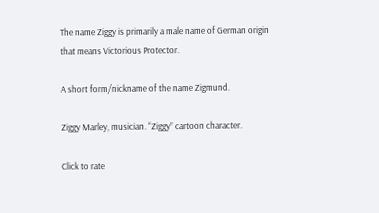The name Ziggy is primarily a male name of German origin that means Victorious Protector.

A short form/nickname of the name Zigmund.

Ziggy Marley, musician. “Ziggy” cartoon character.

Click to rate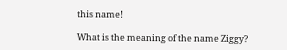this name!

What is the meaning of the name Ziggy?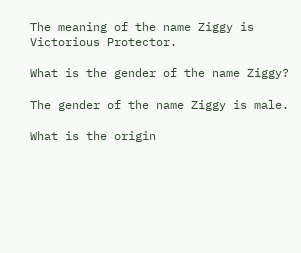The meaning of the name Ziggy is Victorious Protector.

What is the gender of the name Ziggy?

The gender of the name Ziggy is male.

What is the origin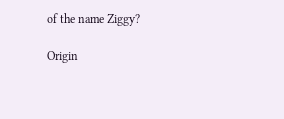of the name Ziggy?

Origin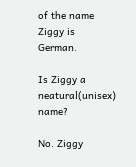of the name Ziggy is German.

Is Ziggy a neatural(unisex) name?

No. Ziggy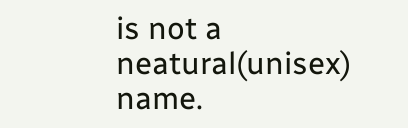is not a neatural(unisex) name.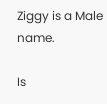Ziggy is a Male name.

Is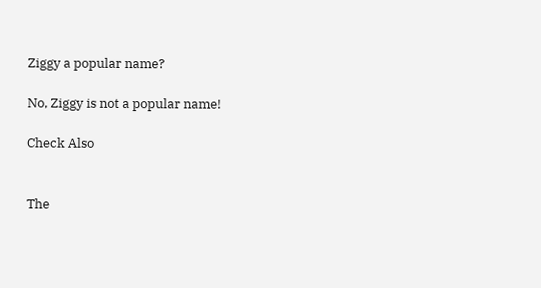Ziggy a popular name?

No, Ziggy is not a popular name!

Check Also


The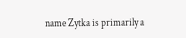name Zytka is primarily a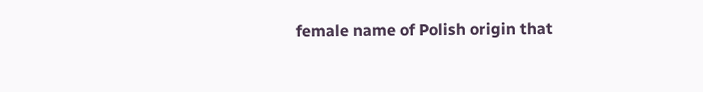female name of Polish origin that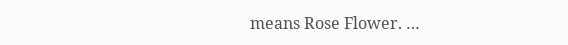means Rose Flower. …